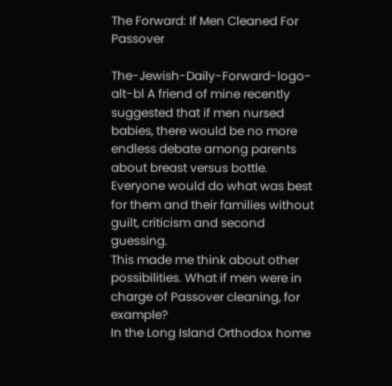The Forward: If Men Cleaned For Passover

The-Jewish-Daily-Forward-logo-alt-bl A friend of mine recently suggested that if men nursed babies, there would be no more endless debate among parents about breast versus bottle. Everyone would do what was best for them and their families without guilt, criticism and second guessing.
This made me think about other possibilities. What if men were in charge of Passover cleaning, for example?
In the Long Island Orthodox home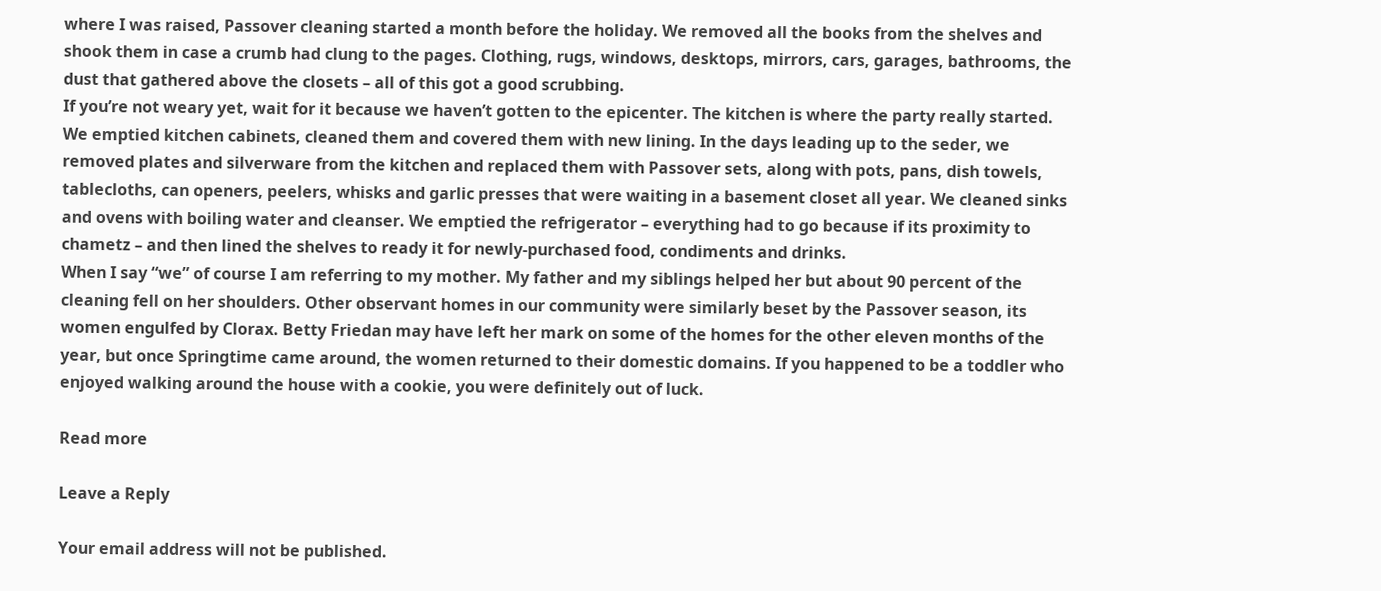where I was raised, Passover cleaning started a month before the holiday. We removed all the books from the shelves and shook them in case a crumb had clung to the pages. Clothing, rugs, windows, desktops, mirrors, cars, garages, bathrooms, the dust that gathered above the closets – all of this got a good scrubbing.
If you’re not weary yet, wait for it because we haven’t gotten to the epicenter. The kitchen is where the party really started. We emptied kitchen cabinets, cleaned them and covered them with new lining. In the days leading up to the seder, we removed plates and silverware from the kitchen and replaced them with Passover sets, along with pots, pans, dish towels, tablecloths, can openers, peelers, whisks and garlic presses that were waiting in a basement closet all year. We cleaned sinks and ovens with boiling water and cleanser. We emptied the refrigerator – everything had to go because if its proximity to chametz – and then lined the shelves to ready it for newly-purchased food, condiments and drinks.
When I say “we” of course I am referring to my mother. My father and my siblings helped her but about 90 percent of the cleaning fell on her shoulders. Other observant homes in our community were similarly beset by the Passover season, its women engulfed by Clorax. Betty Friedan may have left her mark on some of the homes for the other eleven months of the year, but once Springtime came around, the women returned to their domestic domains. If you happened to be a toddler who enjoyed walking around the house with a cookie, you were definitely out of luck.

Read more

Leave a Reply

Your email address will not be published.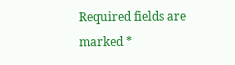Required fields are marked *